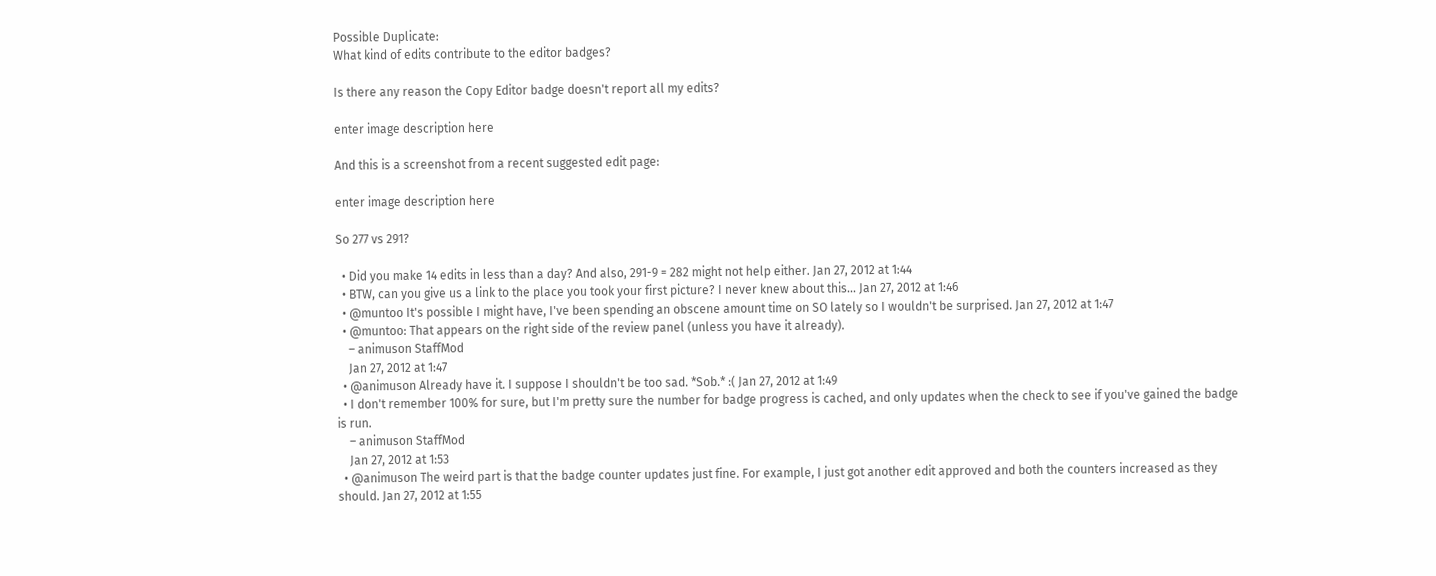Possible Duplicate:
What kind of edits contribute to the editor badges?

Is there any reason the Copy Editor badge doesn't report all my edits?

enter image description here

And this is a screenshot from a recent suggested edit page:

enter image description here

So 277 vs 291?

  • Did you make 14 edits in less than a day? And also, 291-9 = 282 might not help either. Jan 27, 2012 at 1:44
  • BTW, can you give us a link to the place you took your first picture? I never knew about this... Jan 27, 2012 at 1:46
  • @muntoo It's possible I might have, I've been spending an obscene amount time on SO lately so I wouldn't be surprised. Jan 27, 2012 at 1:47
  • @muntoo: That appears on the right side of the review panel (unless you have it already).
    – animuson StaffMod
    Jan 27, 2012 at 1:47
  • @animuson Already have it. I suppose I shouldn't be too sad. *Sob.* :( Jan 27, 2012 at 1:49
  • I don't remember 100% for sure, but I'm pretty sure the number for badge progress is cached, and only updates when the check to see if you've gained the badge is run.
    – animuson StaffMod
    Jan 27, 2012 at 1:53
  • @animuson The weird part is that the badge counter updates just fine. For example, I just got another edit approved and both the counters increased as they should. Jan 27, 2012 at 1:55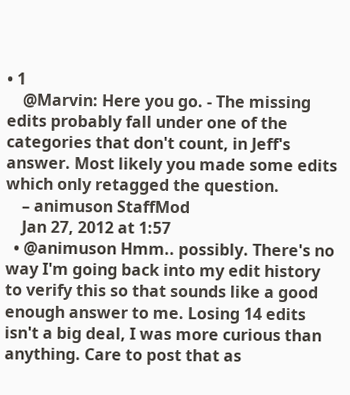• 1
    @Marvin: Here you go. - The missing edits probably fall under one of the categories that don't count, in Jeff's answer. Most likely you made some edits which only retagged the question.
    – animuson StaffMod
    Jan 27, 2012 at 1:57
  • @animuson Hmm.. possibly. There's no way I'm going back into my edit history to verify this so that sounds like a good enough answer to me. Losing 14 edits isn't a big deal, I was more curious than anything. Care to post that as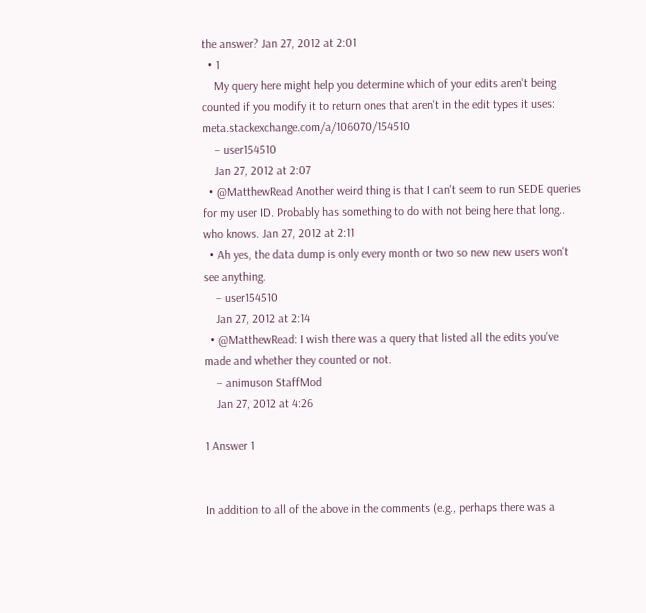the answer? Jan 27, 2012 at 2:01
  • 1
    My query here might help you determine which of your edits aren't being counted if you modify it to return ones that aren't in the edit types it uses: meta.stackexchange.com/a/106070/154510
    – user154510
    Jan 27, 2012 at 2:07
  • @MatthewRead Another weird thing is that I can't seem to run SEDE queries for my user ID. Probably has something to do with not being here that long.. who knows. Jan 27, 2012 at 2:11
  • Ah yes, the data dump is only every month or two so new new users won't see anything.
    – user154510
    Jan 27, 2012 at 2:14
  • @MatthewRead: I wish there was a query that listed all the edits you've made and whether they counted or not.
    – animuson StaffMod
    Jan 27, 2012 at 4:26

1 Answer 1


In addition to all of the above in the comments (e.g., perhaps there was a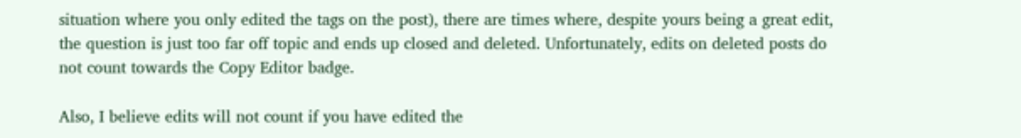situation where you only edited the tags on the post), there are times where, despite yours being a great edit, the question is just too far off topic and ends up closed and deleted. Unfortunately, edits on deleted posts do not count towards the Copy Editor badge.

Also, I believe edits will not count if you have edited the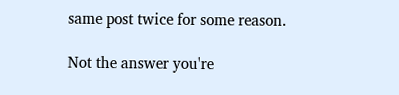same post twice for some reason.

Not the answer you're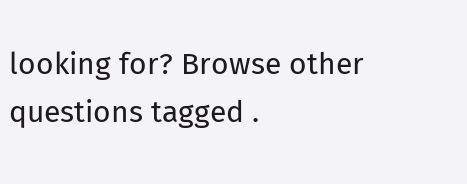looking for? Browse other questions tagged .